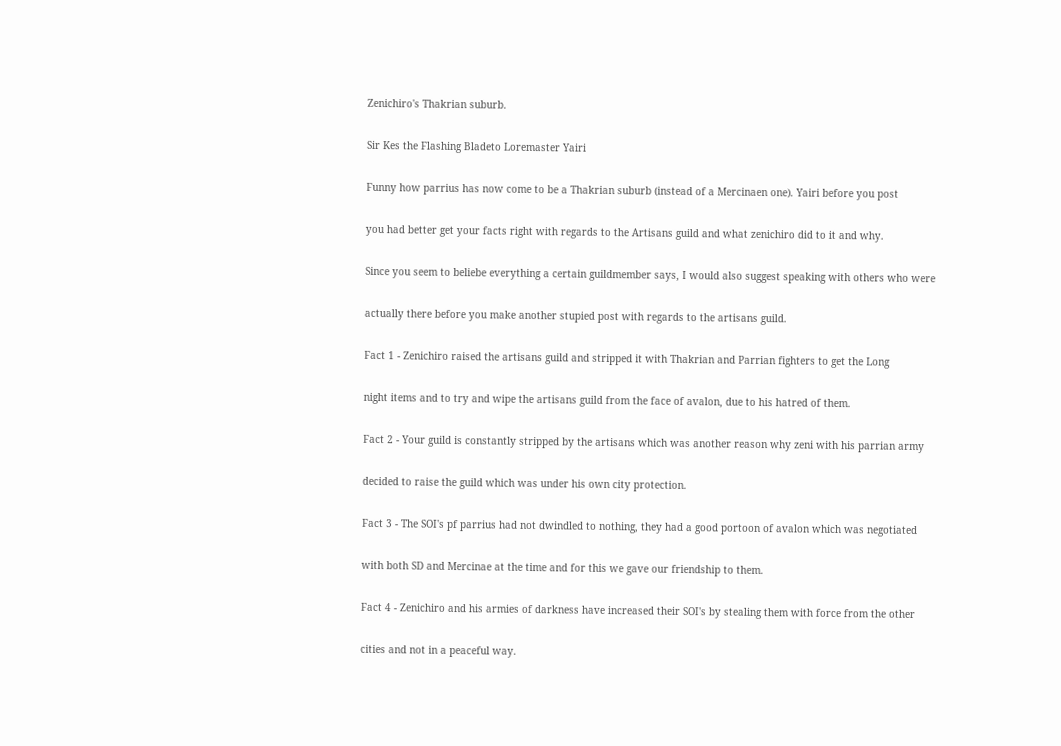Zenichiro's Thakrian suburb.

Sir Kes the Flashing Bladeto Loremaster Yairi

Funny how parrius has now come to be a Thakrian suburb (instead of a Mercinaen one). Yairi before you post

you had better get your facts right with regards to the Artisans guild and what zenichiro did to it and why.

Since you seem to beliebe everything a certain guildmember says, I would also suggest speaking with others who were

actually there before you make another stupied post with regards to the artisans guild.

Fact 1 - Zenichiro raised the artisans guild and stripped it with Thakrian and Parrian fighters to get the Long

night items and to try and wipe the artisans guild from the face of avalon, due to his hatred of them.

Fact 2 - Your guild is constantly stripped by the artisans which was another reason why zeni with his parrian army

decided to raise the guild which was under his own city protection.

Fact 3 - The SOI's pf parrius had not dwindled to nothing, they had a good portoon of avalon which was negotiated

with both SD and Mercinae at the time and for this we gave our friendship to them.

Fact 4 - Zenichiro and his armies of darkness have increased their SOI's by stealing them with force from the other

cities and not in a peaceful way.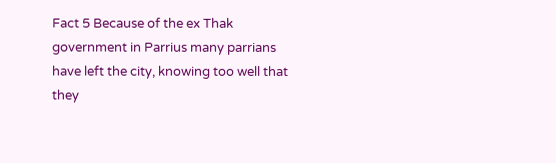Fact 5 Because of the ex Thak government in Parrius many parrians have left the city, knowing too well that they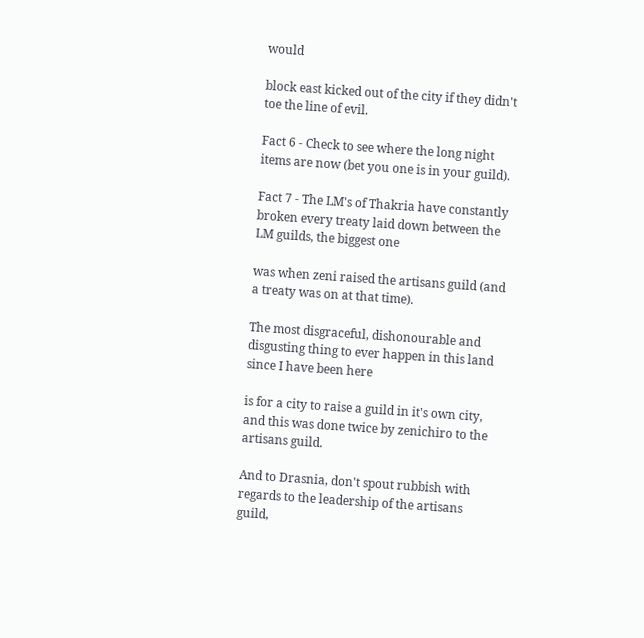would

block east kicked out of the city if they didn't toe the line of evil.

Fact 6 - Check to see where the long night items are now (bet you one is in your guild).

Fact 7 - The LM's of Thakria have constantly broken every treaty laid down between the LM guilds, the biggest one

was when zeni raised the artisans guild (and a treaty was on at that time).

The most disgraceful, dishonourable and disgusting thing to ever happen in this land since I have been here

is for a city to raise a guild in it's own city, and this was done twice by zenichiro to the artisans guild.

And to Drasnia, don't spout rubbish with regards to the leadership of the artisans guild,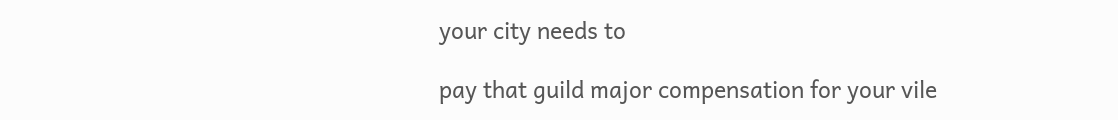your city needs to

pay that guild major compensation for your vile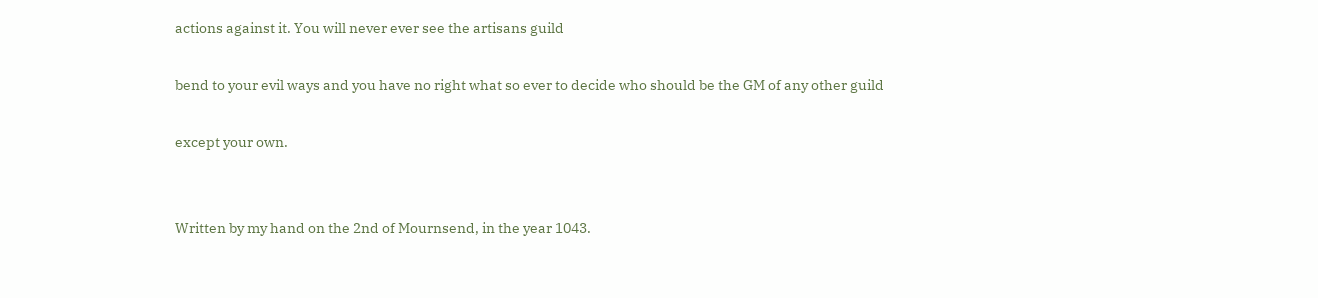actions against it. You will never ever see the artisans guild

bend to your evil ways and you have no right what so ever to decide who should be the GM of any other guild

except your own.


Written by my hand on the 2nd of Mournsend, in the year 1043.